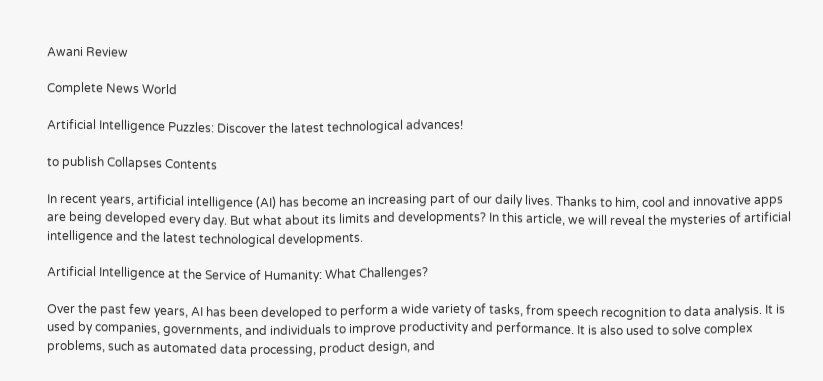Awani Review

Complete News World

Artificial Intelligence Puzzles: Discover the latest technological advances!

to publish Collapses Contents

In recent years, artificial intelligence (AI) has become an increasing part of our daily lives. Thanks to him, cool and innovative apps are being developed every day. But what about its limits and developments? In this article, we will reveal the mysteries of artificial intelligence and the latest technological developments.

Artificial Intelligence at the Service of Humanity: What Challenges?

Over the past few years, AI has been developed to perform a wide variety of tasks, from speech recognition to data analysis. It is used by companies, governments, and individuals to improve productivity and performance. It is also used to solve complex problems, such as automated data processing, product design, and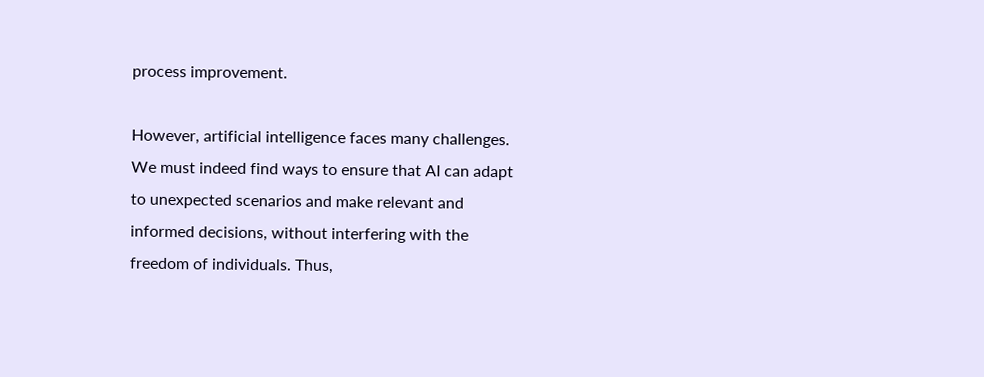process improvement.

However, artificial intelligence faces many challenges. We must indeed find ways to ensure that AI can adapt to unexpected scenarios and make relevant and informed decisions, without interfering with the freedom of individuals. Thus,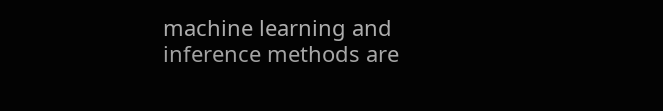machine learning and inference methods are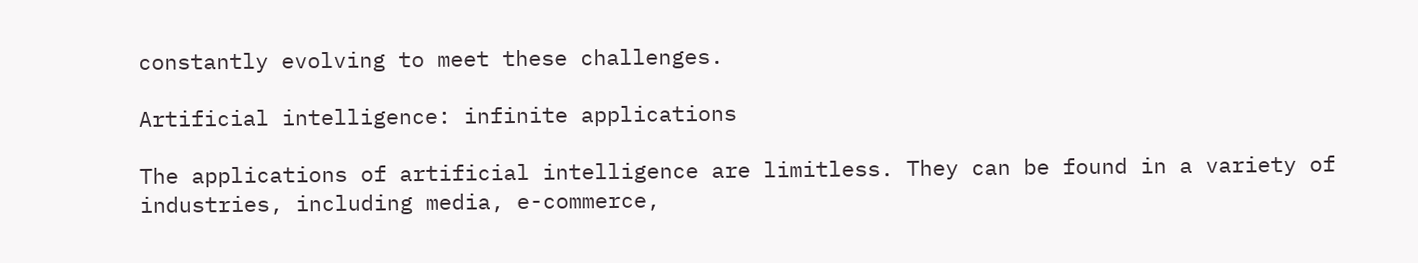constantly evolving to meet these challenges.

Artificial intelligence: infinite applications

The applications of artificial intelligence are limitless. They can be found in a variety of industries, including media, e-commerce,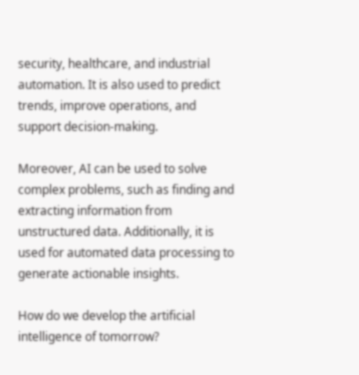security, healthcare, and industrial automation. It is also used to predict trends, improve operations, and support decision-making.

Moreover, AI can be used to solve complex problems, such as finding and extracting information from unstructured data. Additionally, it is used for automated data processing to generate actionable insights.

How do we develop the artificial intelligence of tomorrow?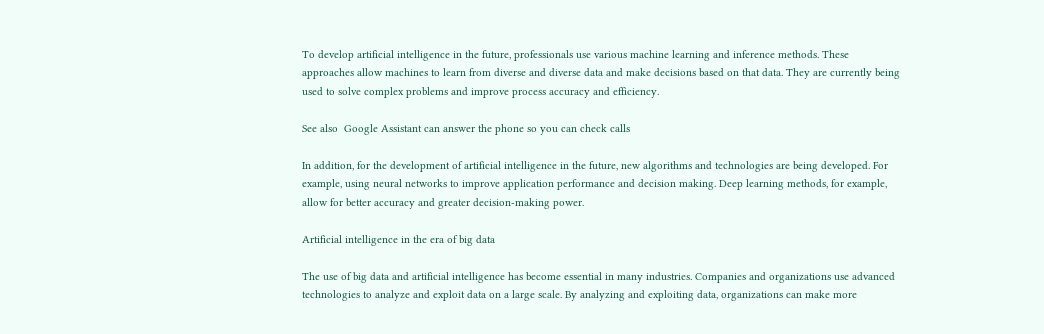To develop artificial intelligence in the future, professionals use various machine learning and inference methods. These approaches allow machines to learn from diverse and diverse data and make decisions based on that data. They are currently being used to solve complex problems and improve process accuracy and efficiency.

See also  Google Assistant can answer the phone so you can check calls

In addition, for the development of artificial intelligence in the future, new algorithms and technologies are being developed. For example, using neural networks to improve application performance and decision making. Deep learning methods, for example, allow for better accuracy and greater decision-making power.

Artificial intelligence in the era of big data

The use of big data and artificial intelligence has become essential in many industries. Companies and organizations use advanced technologies to analyze and exploit data on a large scale. By analyzing and exploiting data, organizations can make more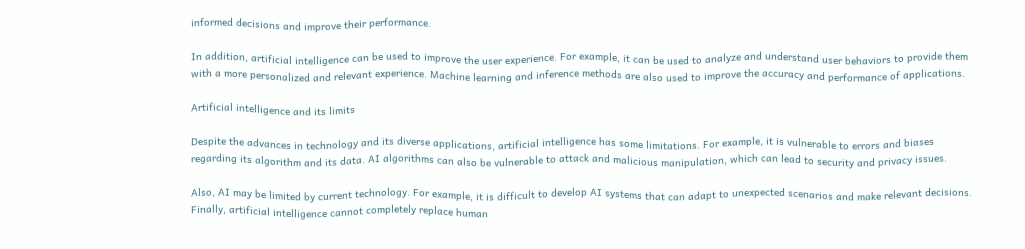informed decisions and improve their performance.

In addition, artificial intelligence can be used to improve the user experience. For example, it can be used to analyze and understand user behaviors to provide them with a more personalized and relevant experience. Machine learning and inference methods are also used to improve the accuracy and performance of applications.

Artificial intelligence and its limits

Despite the advances in technology and its diverse applications, artificial intelligence has some limitations. For example, it is vulnerable to errors and biases regarding its algorithm and its data. AI algorithms can also be vulnerable to attack and malicious manipulation, which can lead to security and privacy issues.

Also, AI may be limited by current technology. For example, it is difficult to develop AI systems that can adapt to unexpected scenarios and make relevant decisions. Finally, artificial intelligence cannot completely replace human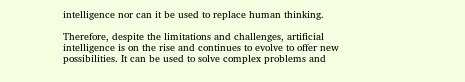intelligence nor can it be used to replace human thinking.

Therefore, despite the limitations and challenges, artificial intelligence is on the rise and continues to evolve to offer new possibilities. It can be used to solve complex problems and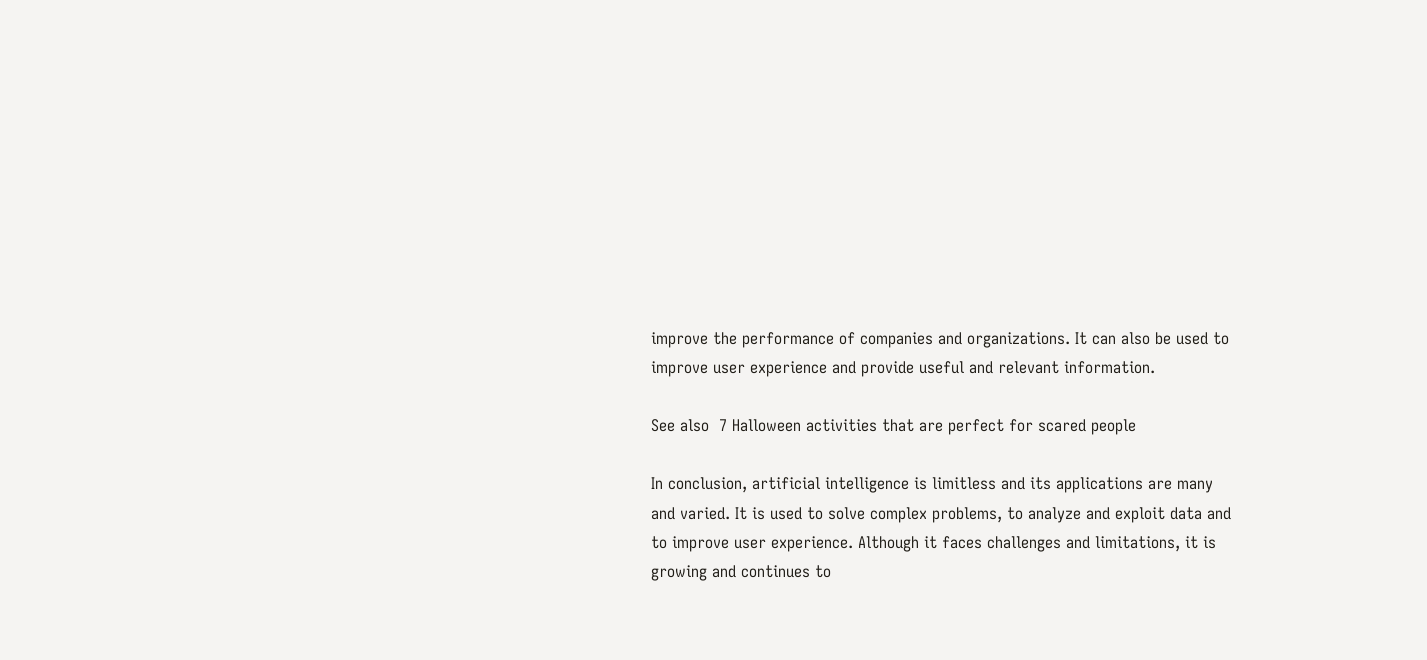improve the performance of companies and organizations. It can also be used to improve user experience and provide useful and relevant information.

See also  7 Halloween activities that are perfect for scared people

In conclusion, artificial intelligence is limitless and its applications are many and varied. It is used to solve complex problems, to analyze and exploit data and to improve user experience. Although it faces challenges and limitations, it is growing and continues to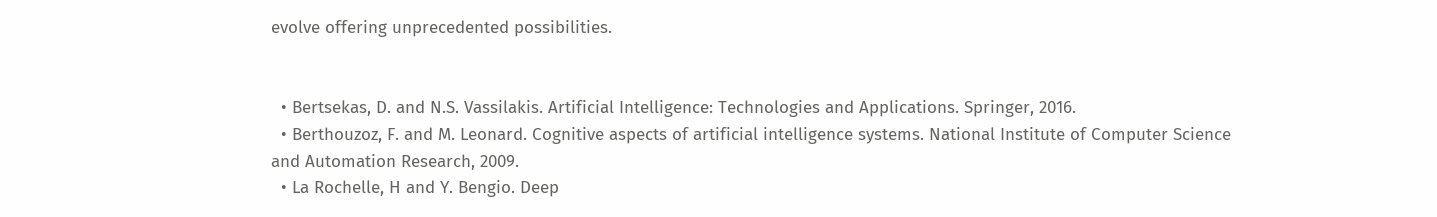evolve offering unprecedented possibilities.


  • Bertsekas, D. and N.S. Vassilakis. Artificial Intelligence: Technologies and Applications. Springer, 2016.
  • Berthouzoz, F. and M. Leonard. Cognitive aspects of artificial intelligence systems. National Institute of Computer Science and Automation Research, 2009.
  • La Rochelle, H and Y. Bengio. Deep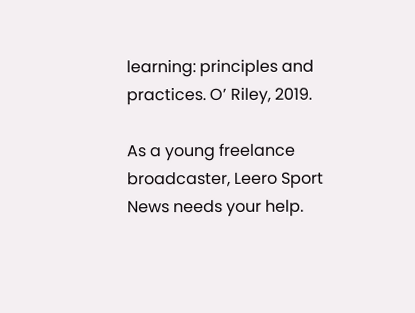learning: principles and practices. O’ Riley, 2019.

As a young freelance broadcaster, Leero Sport News needs your help.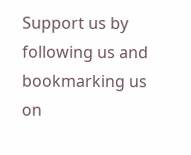Support us by following us and bookmarking us on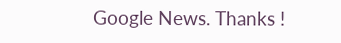Google News. Thanks !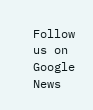Follow us on Google News